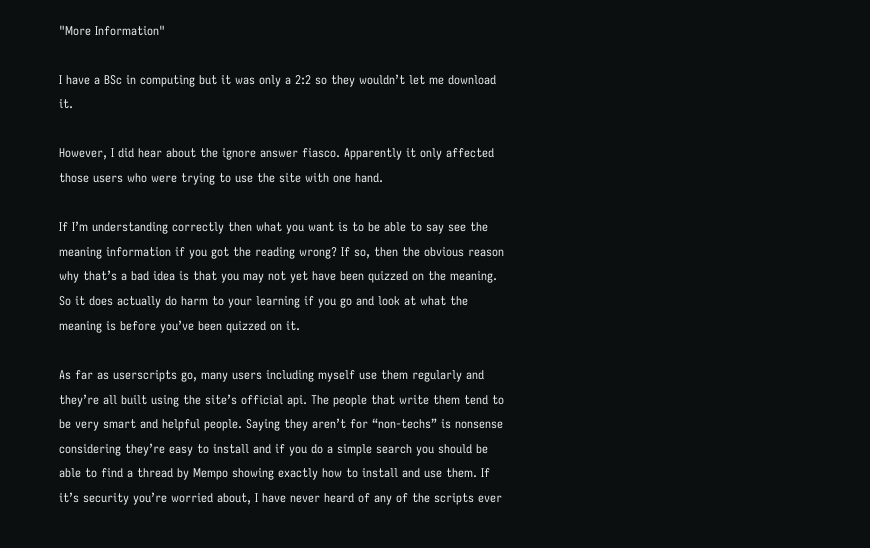"More Information"

I have a BSc in computing but it was only a 2:2 so they wouldn’t let me download it.

However, I did hear about the ignore answer fiasco. Apparently it only affected those users who were trying to use the site with one hand.

If I’m understanding correctly then what you want is to be able to say see the meaning information if you got the reading wrong? If so, then the obvious reason why that’s a bad idea is that you may not yet have been quizzed on the meaning. So it does actually do harm to your learning if you go and look at what the meaning is before you’ve been quizzed on it.

As far as userscripts go, many users including myself use them regularly and they’re all built using the site’s official api. The people that write them tend to be very smart and helpful people. Saying they aren’t for “non-techs” is nonsense considering they’re easy to install and if you do a simple search you should be able to find a thread by Mempo showing exactly how to install and use them. If it’s security you’re worried about, I have never heard of any of the scripts ever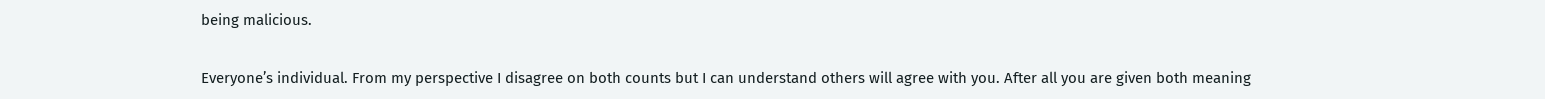being malicious.


Everyone’s individual. From my perspective I disagree on both counts but I can understand others will agree with you. After all you are given both meaning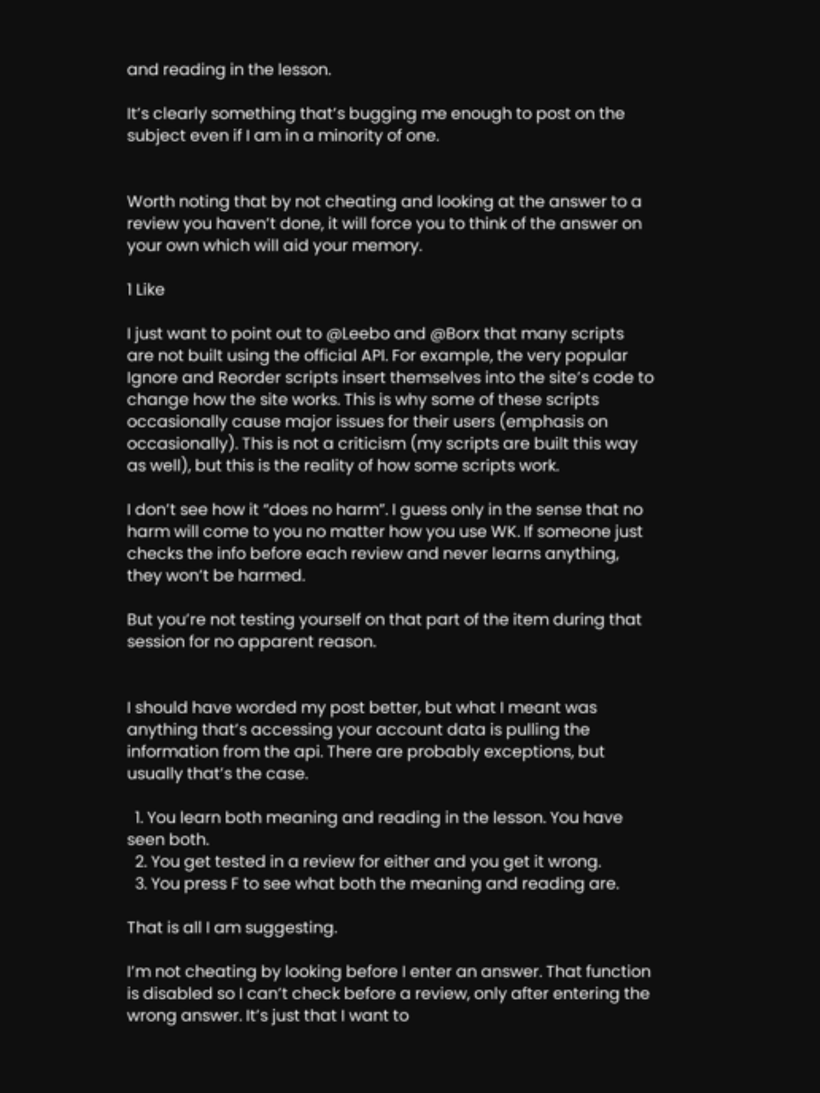and reading in the lesson.

It’s clearly something that’s bugging me enough to post on the subject even if I am in a minority of one.


Worth noting that by not cheating and looking at the answer to a review you haven’t done, it will force you to think of the answer on your own which will aid your memory.

1 Like

I just want to point out to @Leebo and @Borx that many scripts are not built using the official API. For example, the very popular Ignore and Reorder scripts insert themselves into the site’s code to change how the site works. This is why some of these scripts occasionally cause major issues for their users (emphasis on occasionally). This is not a criticism (my scripts are built this way as well), but this is the reality of how some scripts work.

I don’t see how it “does no harm”. I guess only in the sense that no harm will come to you no matter how you use WK. If someone just checks the info before each review and never learns anything, they won’t be harmed.

But you’re not testing yourself on that part of the item during that session for no apparent reason.


I should have worded my post better, but what I meant was anything that’s accessing your account data is pulling the information from the api. There are probably exceptions, but usually that’s the case.

  1. You learn both meaning and reading in the lesson. You have seen both.
  2. You get tested in a review for either and you get it wrong.
  3. You press F to see what both the meaning and reading are.

That is all I am suggesting.

I’m not cheating by looking before I enter an answer. That function is disabled so I can’t check before a review, only after entering the wrong answer. It’s just that I want to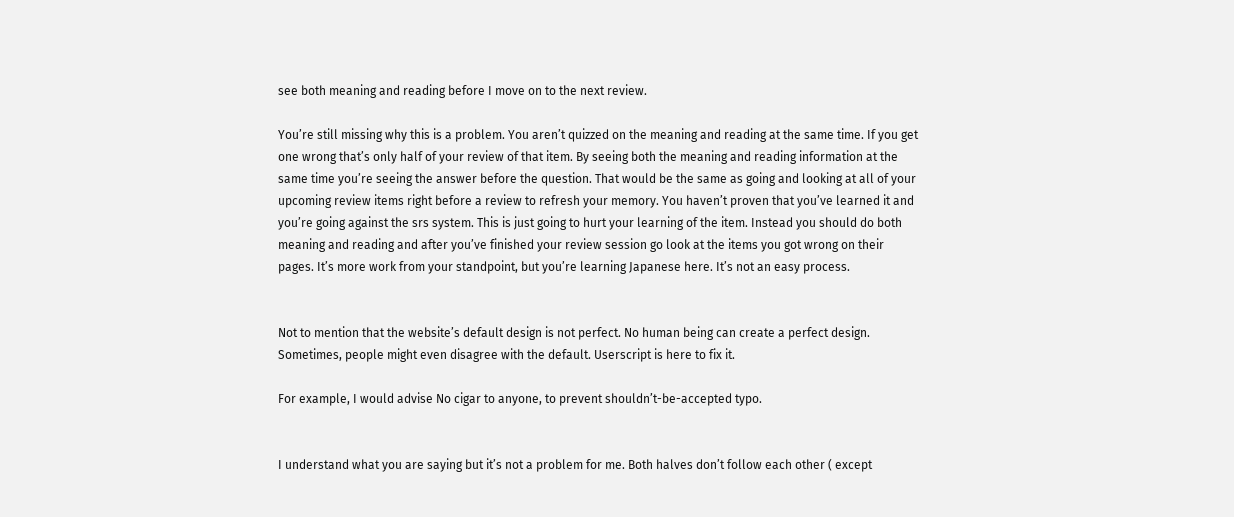see both meaning and reading before I move on to the next review.

You’re still missing why this is a problem. You aren’t quizzed on the meaning and reading at the same time. If you get one wrong that’s only half of your review of that item. By seeing both the meaning and reading information at the same time you’re seeing the answer before the question. That would be the same as going and looking at all of your upcoming review items right before a review to refresh your memory. You haven’t proven that you’ve learned it and you’re going against the srs system. This is just going to hurt your learning of the item. Instead you should do both meaning and reading and after you’ve finished your review session go look at the items you got wrong on their pages. It’s more work from your standpoint, but you’re learning Japanese here. It’s not an easy process.


Not to mention that the website’s default design is not perfect. No human being can create a perfect design. Sometimes, people might even disagree with the default. Userscript is here to fix it.

For example, I would advise No cigar to anyone, to prevent shouldn’t-be-accepted typo.


I understand what you are saying but it’s not a problem for me. Both halves don’t follow each other ( except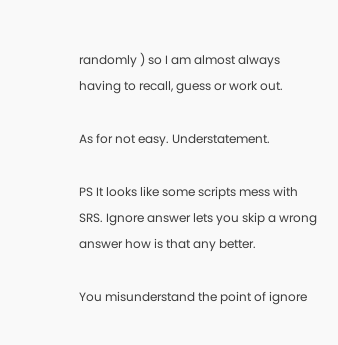randomly ) so I am almost always having to recall, guess or work out.

As for not easy. Understatement.

PS It looks like some scripts mess with SRS. Ignore answer lets you skip a wrong answer how is that any better.

You misunderstand the point of ignore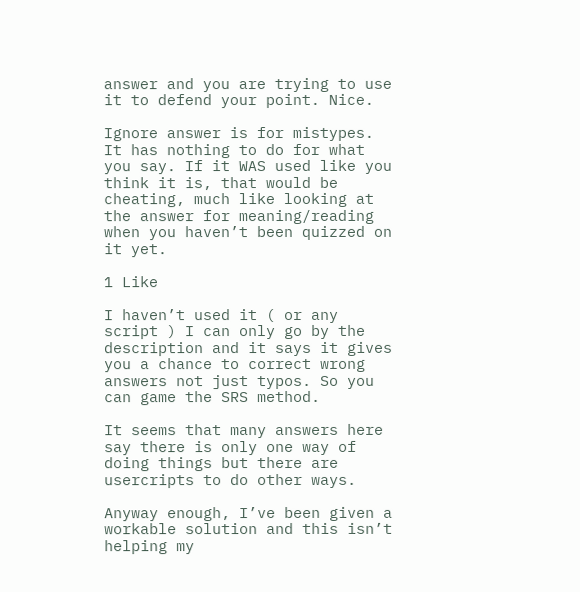answer and you are trying to use it to defend your point. Nice.

Ignore answer is for mistypes. It has nothing to do for what you say. If it WAS used like you think it is, that would be cheating, much like looking at the answer for meaning/reading when you haven’t been quizzed on it yet.

1 Like

I haven’t used it ( or any script ) I can only go by the description and it says it gives you a chance to correct wrong answers not just typos. So you can game the SRS method.

It seems that many answers here say there is only one way of doing things but there are usercripts to do other ways.

Anyway enough, I’ve been given a workable solution and this isn’t helping my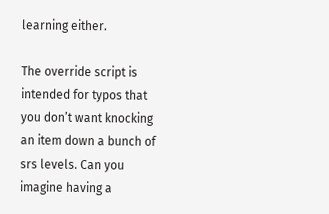learning either.

The override script is intended for typos that you don’t want knocking an item down a bunch of srs levels. Can you imagine having a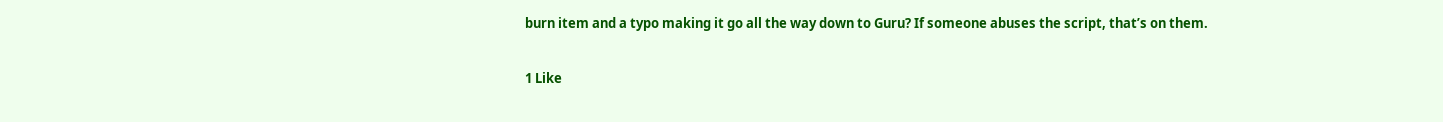burn item and a typo making it go all the way down to Guru? If someone abuses the script, that’s on them.

1 Like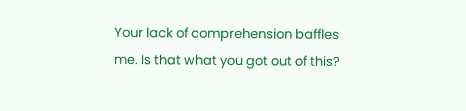Your lack of comprehension baffles me. Is that what you got out of this?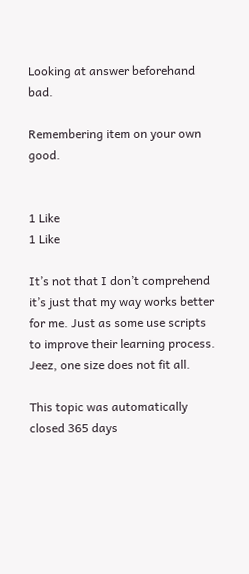Looking at answer beforehand bad.

Remembering item on your own good.


1 Like
1 Like

It’s not that I don’t comprehend it’s just that my way works better for me. Just as some use scripts to improve their learning process. Jeez, one size does not fit all.

This topic was automatically closed 365 days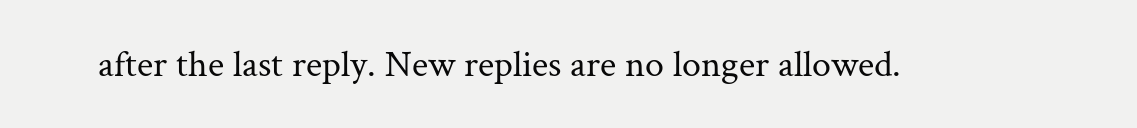after the last reply. New replies are no longer allowed.